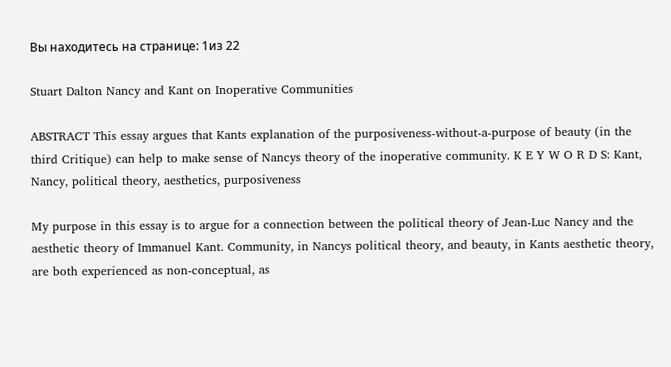Вы находитесь на странице: 1из 22

Stuart Dalton Nancy and Kant on Inoperative Communities

ABSTRACT This essay argues that Kants explanation of the purposiveness-without-a-purpose of beauty (in the third Critique) can help to make sense of Nancys theory of the inoperative community. K E Y W O R D S: Kant, Nancy, political theory, aesthetics, purposiveness

My purpose in this essay is to argue for a connection between the political theory of Jean-Luc Nancy and the aesthetic theory of Immanuel Kant. Community, in Nancys political theory, and beauty, in Kants aesthetic theory, are both experienced as non-conceptual, as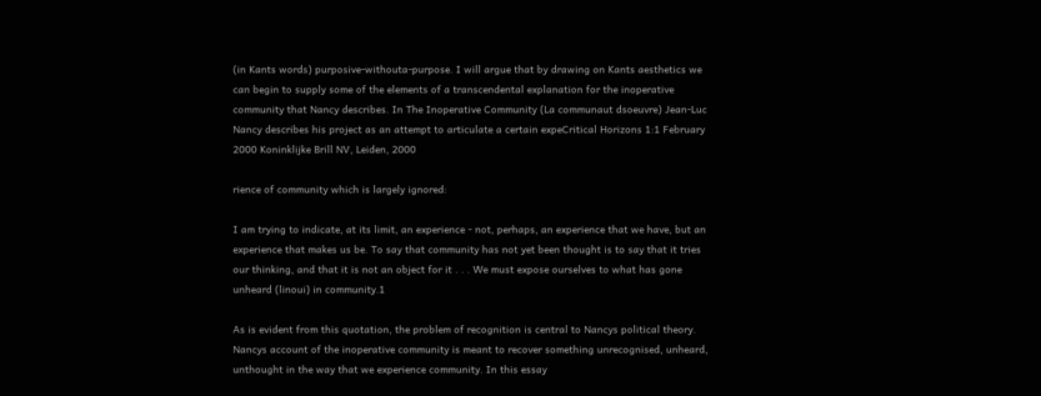(in Kants words) purposive-withouta-purpose. I will argue that by drawing on Kants aesthetics we can begin to supply some of the elements of a transcendental explanation for the inoperative community that Nancy describes. In The Inoperative Community (La communaut dsoeuvre) Jean-Luc Nancy describes his project as an attempt to articulate a certain expeCritical Horizons 1:1 February 2000 Koninklijke Brill NV, Leiden, 2000

rience of community which is largely ignored:

I am trying to indicate, at its limit, an experience - not, perhaps, an experience that we have, but an experience that makes us be. To say that community has not yet been thought is to say that it tries our thinking, and that it is not an object for it . . . We must expose ourselves to what has gone unheard (linoui) in community.1

As is evident from this quotation, the problem of recognition is central to Nancys political theory. Nancys account of the inoperative community is meant to recover something unrecognised, unheard, unthought in the way that we experience community. In this essay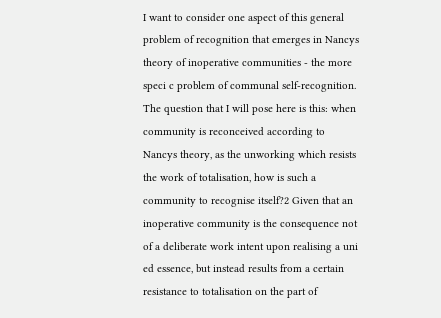I want to consider one aspect of this general problem of recognition that emerges in Nancys theory of inoperative communities - the more speci c problem of communal self-recognition. The question that I will pose here is this: when community is reconceived according to Nancys theory, as the unworking which resists the work of totalisation, how is such a community to recognise itself?2 Given that an inoperative community is the consequence not of a deliberate work intent upon realising a uni ed essence, but instead results from a certain resistance to totalisation on the part of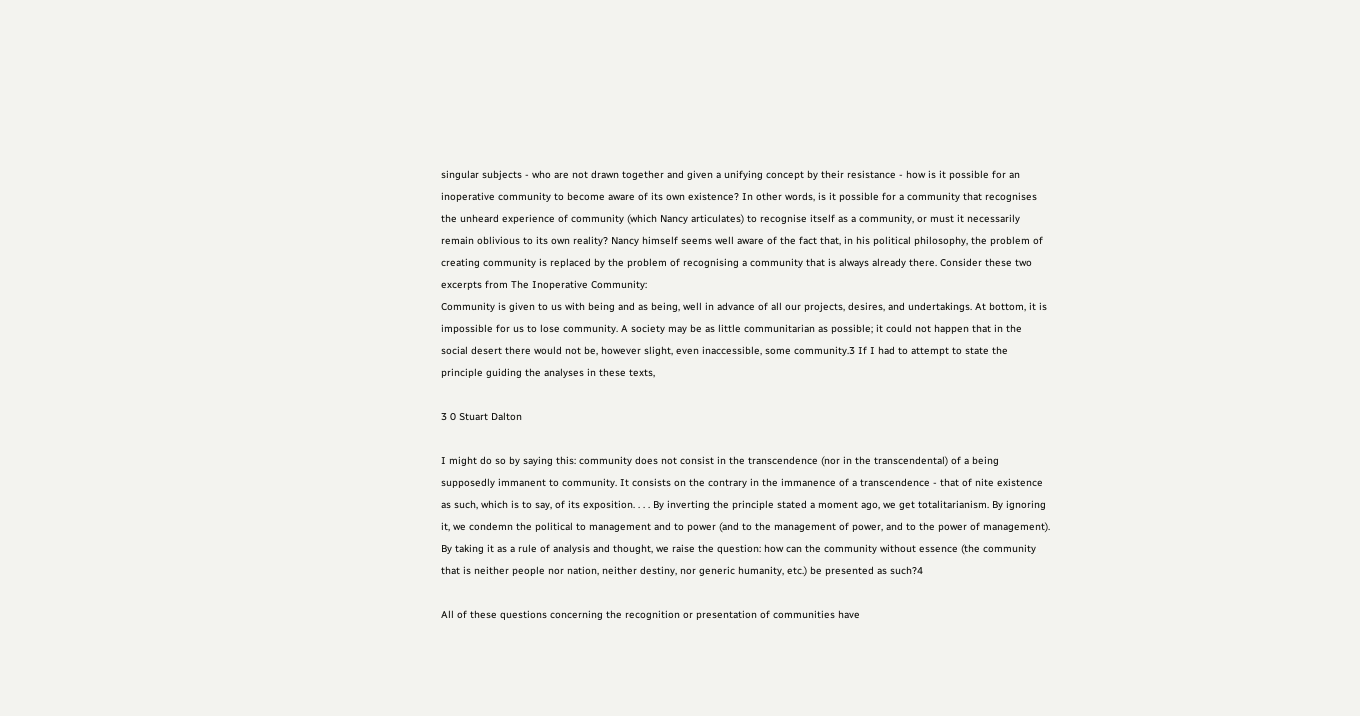singular subjects - who are not drawn together and given a unifying concept by their resistance - how is it possible for an inoperative community to become aware of its own existence? In other words, is it possible for a community that recognises the unheard experience of community (which Nancy articulates) to recognise itself as a community, or must it necessarily remain oblivious to its own reality? Nancy himself seems well aware of the fact that, in his political philosophy, the problem of creating community is replaced by the problem of recognising a community that is always already there. Consider these two excerpts from The Inoperative Community:
Community is given to us with being and as being, well in advance of all our projects, desires, and undertakings. At bottom, it is impossible for us to lose community. A society may be as little communitarian as possible; it could not happen that in the social desert there would not be, however slight, even inaccessible, some community.3 If I had to attempt to state the principle guiding the analyses in these texts,

3 0 Stuart Dalton

I might do so by saying this: community does not consist in the transcendence (nor in the transcendental) of a being supposedly immanent to community. It consists on the contrary in the immanence of a transcendence - that of nite existence as such, which is to say, of its exposition. . . . By inverting the principle stated a moment ago, we get totalitarianism. By ignoring it, we condemn the political to management and to power (and to the management of power, and to the power of management). By taking it as a rule of analysis and thought, we raise the question: how can the community without essence (the community that is neither people nor nation, neither destiny, nor generic humanity, etc.) be presented as such?4

All of these questions concerning the recognition or presentation of communities have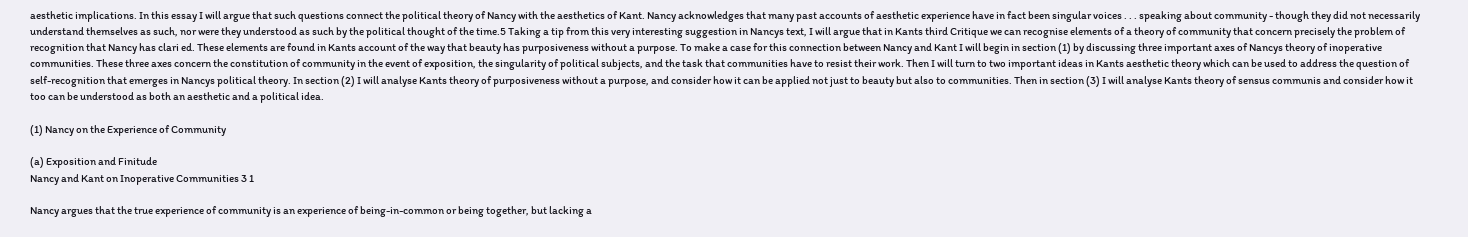aesthetic implications. In this essay I will argue that such questions connect the political theory of Nancy with the aesthetics of Kant. Nancy acknowledges that many past accounts of aesthetic experience have in fact been singular voices . . . speaking about community - though they did not necessarily understand themselves as such, nor were they understood as such by the political thought of the time.5 Taking a tip from this very interesting suggestion in Nancys text, I will argue that in Kants third Critique we can recognise elements of a theory of community that concern precisely the problem of recognition that Nancy has clari ed. These elements are found in Kants account of the way that beauty has purposiveness without a purpose. To make a case for this connection between Nancy and Kant I will begin in section (1) by discussing three important axes of Nancys theory of inoperative communities. These three axes concern the constitution of community in the event of exposition, the singularity of political subjects, and the task that communities have to resist their work. Then I will turn to two important ideas in Kants aesthetic theory which can be used to address the question of self-recognition that emerges in Nancys political theory. In section (2) I will analyse Kants theory of purposiveness without a purpose, and consider how it can be applied not just to beauty but also to communities. Then in section (3) I will analyse Kants theory of sensus communis and consider how it too can be understood as both an aesthetic and a political idea.

(1) Nancy on the Experience of Community

(a) Exposition and Finitude
Nancy and Kant on Inoperative Communities 3 1

Nancy argues that the true experience of community is an experience of being-in-common or being together, but lacking a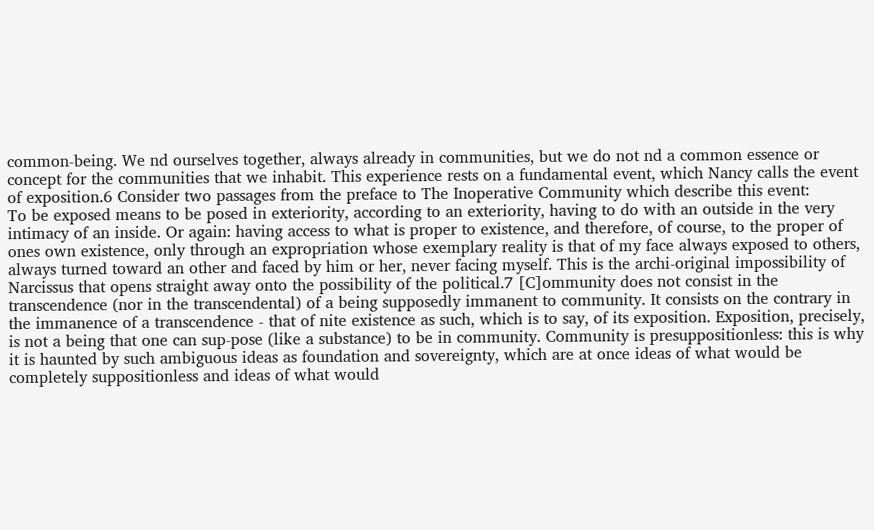common-being. We nd ourselves together, always already in communities, but we do not nd a common essence or concept for the communities that we inhabit. This experience rests on a fundamental event, which Nancy calls the event of exposition.6 Consider two passages from the preface to The Inoperative Community which describe this event:
To be exposed means to be posed in exteriority, according to an exteriority, having to do with an outside in the very intimacy of an inside. Or again: having access to what is proper to existence, and therefore, of course, to the proper of ones own existence, only through an expropriation whose exemplary reality is that of my face always exposed to others, always turned toward an other and faced by him or her, never facing myself. This is the archi-original impossibility of Narcissus that opens straight away onto the possibility of the political.7 [C]ommunity does not consist in the transcendence (nor in the transcendental) of a being supposedly immanent to community. It consists on the contrary in the immanence of a transcendence - that of nite existence as such, which is to say, of its exposition. Exposition, precisely, is not a being that one can sup-pose (like a substance) to be in community. Community is presuppositionless: this is why it is haunted by such ambiguous ideas as foundation and sovereignty, which are at once ideas of what would be completely suppositionless and ideas of what would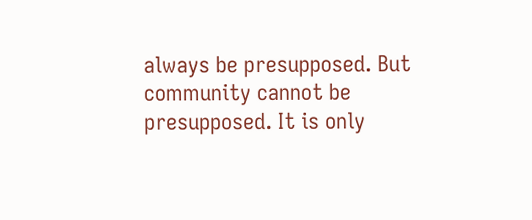always be presupposed. But community cannot be presupposed. It is only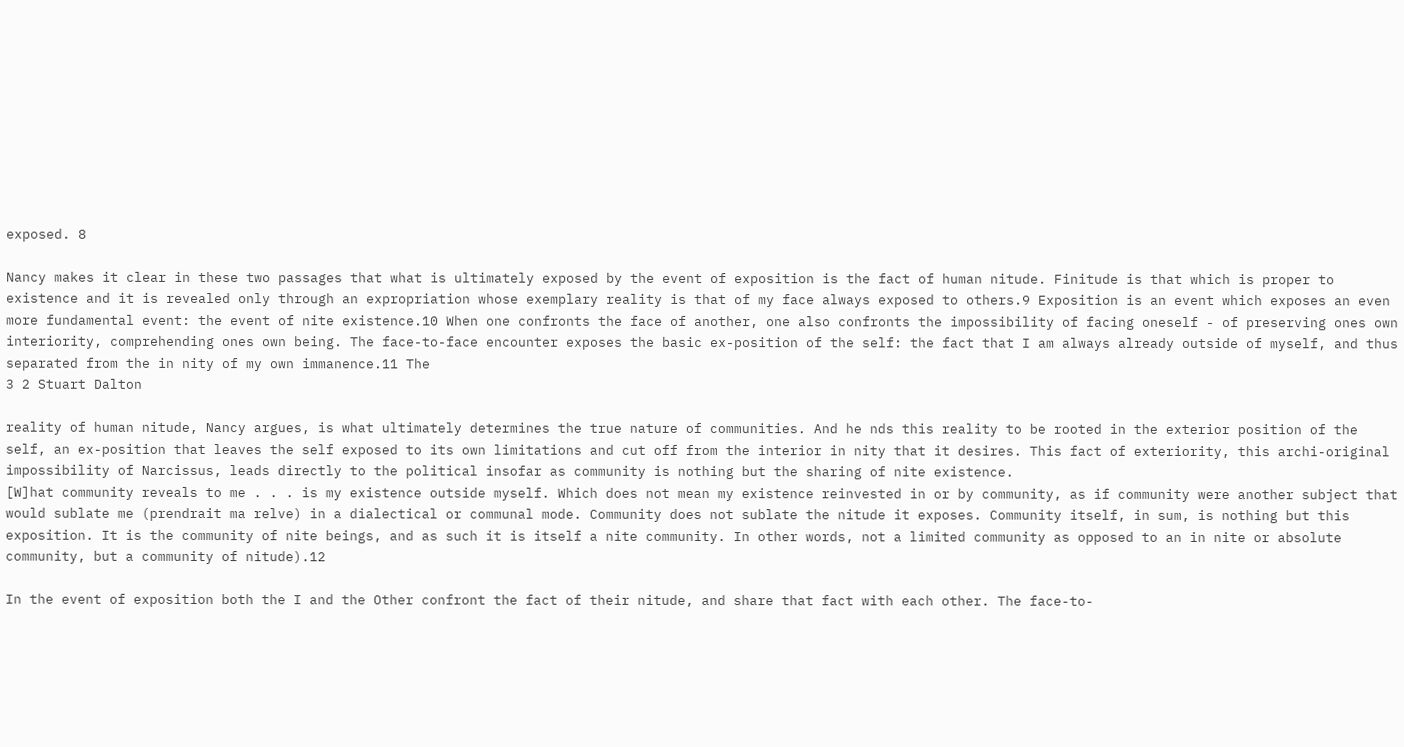exposed. 8

Nancy makes it clear in these two passages that what is ultimately exposed by the event of exposition is the fact of human nitude. Finitude is that which is proper to existence and it is revealed only through an expropriation whose exemplary reality is that of my face always exposed to others.9 Exposition is an event which exposes an even more fundamental event: the event of nite existence.10 When one confronts the face of another, one also confronts the impossibility of facing oneself - of preserving ones own interiority, comprehending ones own being. The face-to-face encounter exposes the basic ex-position of the self: the fact that I am always already outside of myself, and thus separated from the in nity of my own immanence.11 The
3 2 Stuart Dalton

reality of human nitude, Nancy argues, is what ultimately determines the true nature of communities. And he nds this reality to be rooted in the exterior position of the self, an ex-position that leaves the self exposed to its own limitations and cut off from the interior in nity that it desires. This fact of exteriority, this archi-original impossibility of Narcissus, leads directly to the political insofar as community is nothing but the sharing of nite existence.
[W]hat community reveals to me . . . is my existence outside myself. Which does not mean my existence reinvested in or by community, as if community were another subject that would sublate me (prendrait ma relve) in a dialectical or communal mode. Community does not sublate the nitude it exposes. Community itself, in sum, is nothing but this exposition. It is the community of nite beings, and as such it is itself a nite community. In other words, not a limited community as opposed to an in nite or absolute community, but a community of nitude).12

In the event of exposition both the I and the Other confront the fact of their nitude, and share that fact with each other. The face-to-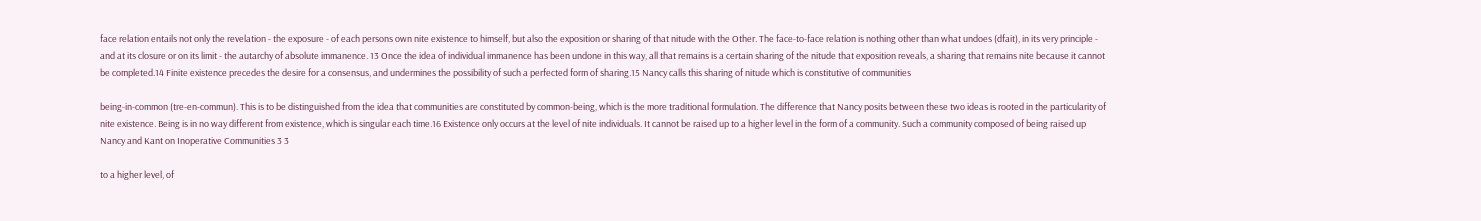face relation entails not only the revelation - the exposure - of each persons own nite existence to himself, but also the exposition or sharing of that nitude with the Other. The face-to-face relation is nothing other than what undoes (dfait), in its very principle - and at its closure or on its limit - the autarchy of absolute immanence. 13 Once the idea of individual immanence has been undone in this way, all that remains is a certain sharing of the nitude that exposition reveals, a sharing that remains nite because it cannot be completed.14 Finite existence precedes the desire for a consensus, and undermines the possibility of such a perfected form of sharing.15 Nancy calls this sharing of nitude which is constitutive of communities

being-in-common (tre-en-commun). This is to be distinguished from the idea that communities are constituted by common-being, which is the more traditional formulation. The difference that Nancy posits between these two ideas is rooted in the particularity of nite existence. Being is in no way different from existence, which is singular each time.16 Existence only occurs at the level of nite individuals. It cannot be raised up to a higher level in the form of a community. Such a community composed of being raised up
Nancy and Kant on Inoperative Communities 3 3

to a higher level, of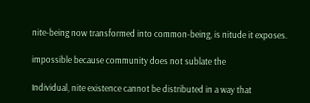nite-being now transformed into common-being, is nitude it exposes.

impossible because community does not sublate the

Individual, nite existence cannot be distributed in a way that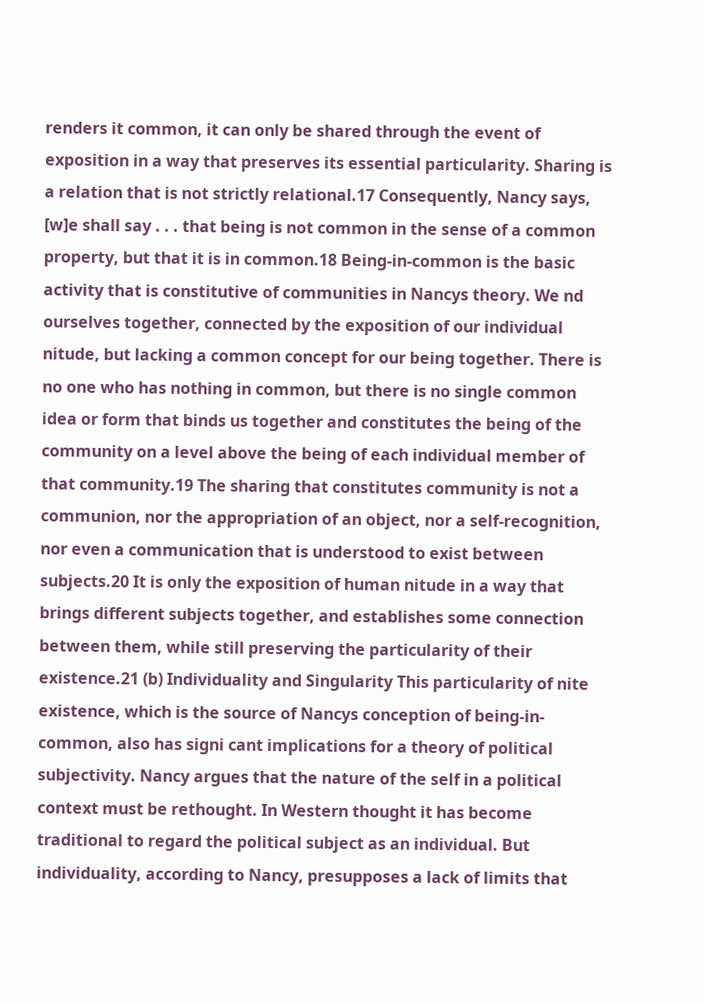renders it common, it can only be shared through the event of exposition in a way that preserves its essential particularity. Sharing is a relation that is not strictly relational.17 Consequently, Nancy says, [w]e shall say . . . that being is not common in the sense of a common property, but that it is in common.18 Being-in-common is the basic activity that is constitutive of communities in Nancys theory. We nd ourselves together, connected by the exposition of our individual nitude, but lacking a common concept for our being together. There is no one who has nothing in common, but there is no single common idea or form that binds us together and constitutes the being of the community on a level above the being of each individual member of that community.19 The sharing that constitutes community is not a communion, nor the appropriation of an object, nor a self-recognition, nor even a communication that is understood to exist between subjects.20 It is only the exposition of human nitude in a way that brings different subjects together, and establishes some connection between them, while still preserving the particularity of their existence.21 (b) Individuality and Singularity This particularity of nite existence, which is the source of Nancys conception of being-in-common, also has signi cant implications for a theory of political subjectivity. Nancy argues that the nature of the self in a political context must be rethought. In Western thought it has become traditional to regard the political subject as an individual. But individuality, according to Nancy, presupposes a lack of limits that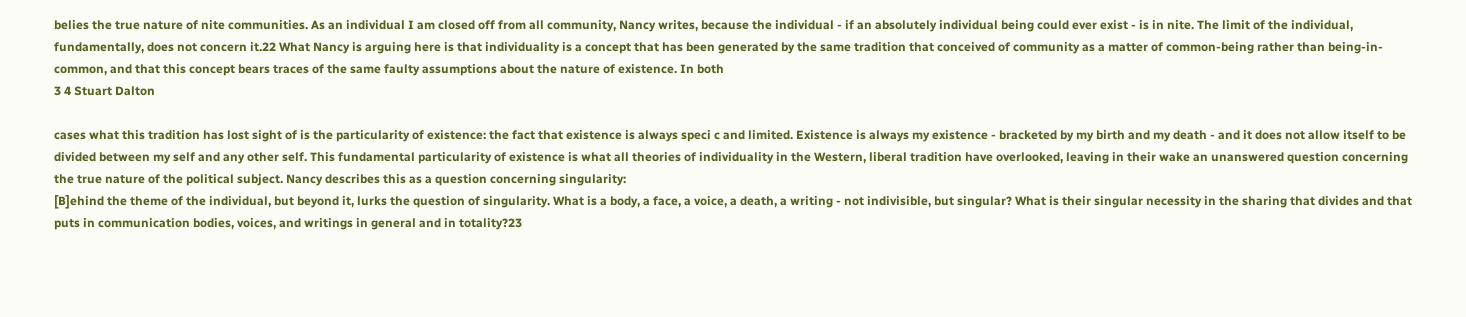belies the true nature of nite communities. As an individual I am closed off from all community, Nancy writes, because the individual - if an absolutely individual being could ever exist - is in nite. The limit of the individual, fundamentally, does not concern it.22 What Nancy is arguing here is that individuality is a concept that has been generated by the same tradition that conceived of community as a matter of common-being rather than being-in-common, and that this concept bears traces of the same faulty assumptions about the nature of existence. In both
3 4 Stuart Dalton

cases what this tradition has lost sight of is the particularity of existence: the fact that existence is always speci c and limited. Existence is always my existence - bracketed by my birth and my death - and it does not allow itself to be divided between my self and any other self. This fundamental particularity of existence is what all theories of individuality in the Western, liberal tradition have overlooked, leaving in their wake an unanswered question concerning the true nature of the political subject. Nancy describes this as a question concerning singularity:
[B]ehind the theme of the individual, but beyond it, lurks the question of singularity. What is a body, a face, a voice, a death, a writing - not indivisible, but singular? What is their singular necessity in the sharing that divides and that puts in communication bodies, voices, and writings in general and in totality?23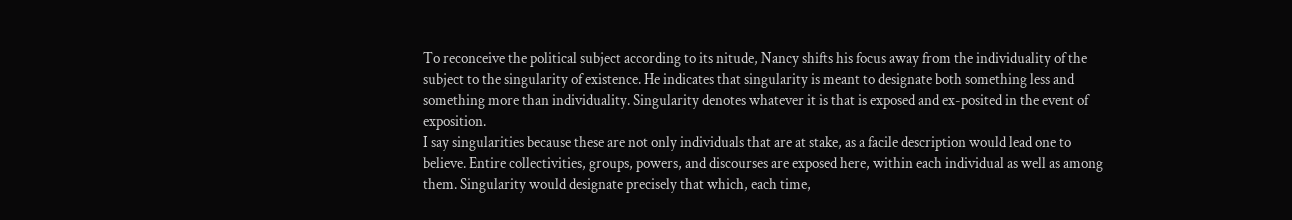To reconceive the political subject according to its nitude, Nancy shifts his focus away from the individuality of the subject to the singularity of existence. He indicates that singularity is meant to designate both something less and something more than individuality. Singularity denotes whatever it is that is exposed and ex-posited in the event of exposition.
I say singularities because these are not only individuals that are at stake, as a facile description would lead one to believe. Entire collectivities, groups, powers, and discourses are exposed here, within each individual as well as among them. Singularity would designate precisely that which, each time,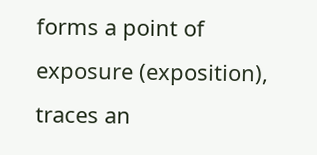forms a point of exposure (exposition), traces an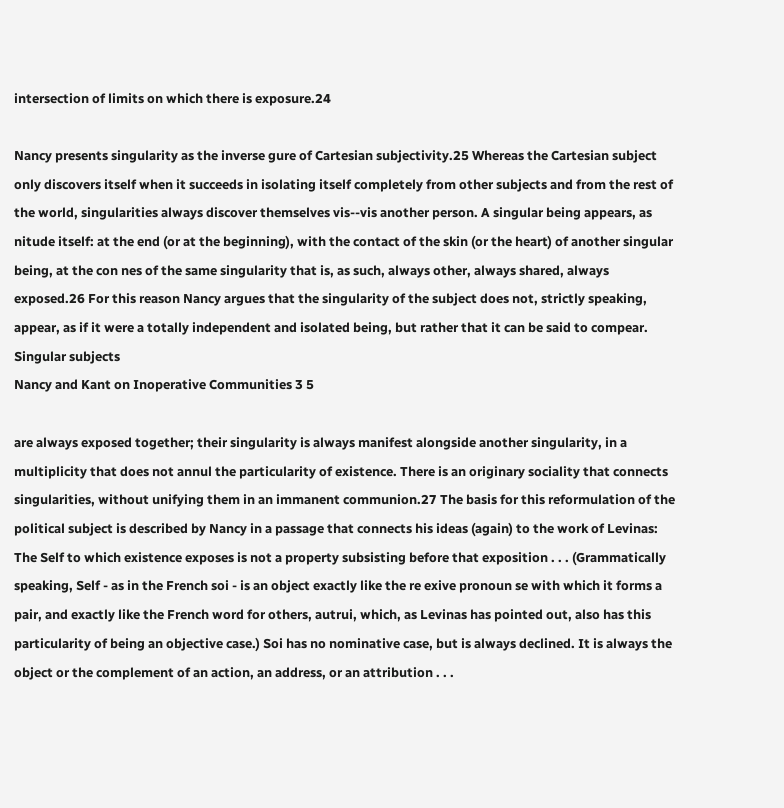intersection of limits on which there is exposure.24

Nancy presents singularity as the inverse gure of Cartesian subjectivity.25 Whereas the Cartesian subject only discovers itself when it succeeds in isolating itself completely from other subjects and from the rest of the world, singularities always discover themselves vis--vis another person. A singular being appears, as nitude itself: at the end (or at the beginning), with the contact of the skin (or the heart) of another singular being, at the con nes of the same singularity that is, as such, always other, always shared, always exposed.26 For this reason Nancy argues that the singularity of the subject does not, strictly speaking, appear, as if it were a totally independent and isolated being, but rather that it can be said to compear. Singular subjects
Nancy and Kant on Inoperative Communities 3 5

are always exposed together; their singularity is always manifest alongside another singularity, in a multiplicity that does not annul the particularity of existence. There is an originary sociality that connects singularities, without unifying them in an immanent communion.27 The basis for this reformulation of the political subject is described by Nancy in a passage that connects his ideas (again) to the work of Levinas:
The Self to which existence exposes is not a property subsisting before that exposition . . . (Grammatically speaking, Self - as in the French soi - is an object exactly like the re exive pronoun se with which it forms a pair, and exactly like the French word for others, autrui, which, as Levinas has pointed out, also has this particularity of being an objective case.) Soi has no nominative case, but is always declined. It is always the object or the complement of an action, an address, or an attribution . . .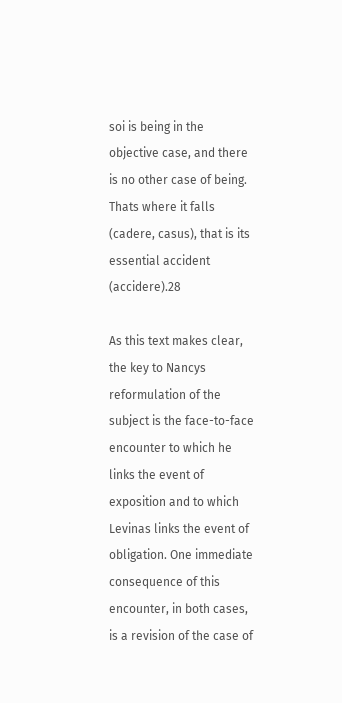soi is being in the objective case, and there is no other case of being. Thats where it falls (cadere, casus), that is its essential accident (accidere).28

As this text makes clear, the key to Nancys reformulation of the subject is the face-to-face encounter to which he links the event of exposition and to which Levinas links the event of obligation. One immediate consequence of this encounter, in both cases, is a revision of the case of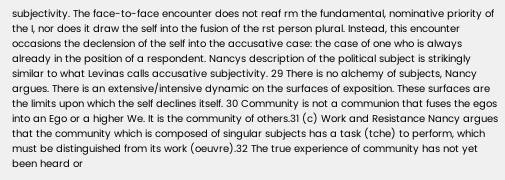subjectivity. The face-to-face encounter does not reaf rm the fundamental, nominative priority of the I, nor does it draw the self into the fusion of the rst person plural. Instead, this encounter occasions the declension of the self into the accusative case: the case of one who is always already in the position of a respondent. Nancys description of the political subject is strikingly similar to what Levinas calls accusative subjectivity. 29 There is no alchemy of subjects, Nancy argues. There is an extensive/intensive dynamic on the surfaces of exposition. These surfaces are the limits upon which the self declines itself. 30 Community is not a communion that fuses the egos into an Ego or a higher We. It is the community of others.31 (c) Work and Resistance Nancy argues that the community which is composed of singular subjects has a task (tche) to perform, which must be distinguished from its work (oeuvre).32 The true experience of community has not yet been heard or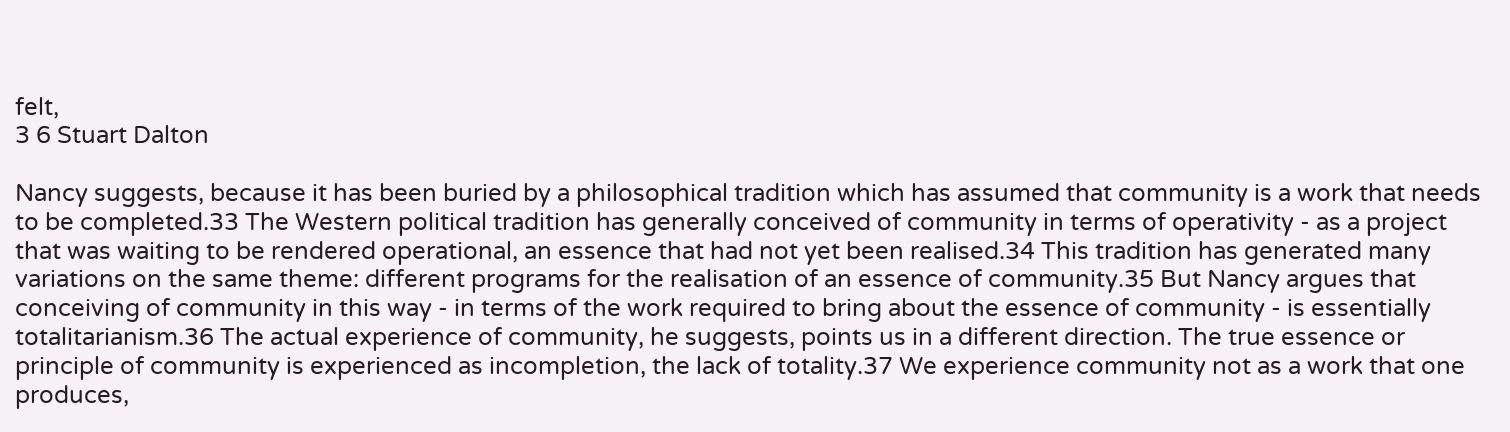felt,
3 6 Stuart Dalton

Nancy suggests, because it has been buried by a philosophical tradition which has assumed that community is a work that needs to be completed.33 The Western political tradition has generally conceived of community in terms of operativity - as a project that was waiting to be rendered operational, an essence that had not yet been realised.34 This tradition has generated many variations on the same theme: different programs for the realisation of an essence of community.35 But Nancy argues that conceiving of community in this way - in terms of the work required to bring about the essence of community - is essentially totalitarianism.36 The actual experience of community, he suggests, points us in a different direction. The true essence or principle of community is experienced as incompletion, the lack of totality.37 We experience community not as a work that one produces,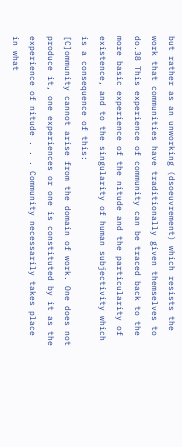but rather as an unworking (dsoeuvrement) which resists the work that communities have traditionally given themselves to do.38 This experience of community can be traced back to the more basic experience of the nitude and the particularity of existence, and to the singularity of human subjectivity which is a consequence of this:
[C]ommunity cannot arise from the domain of work. One does not produce it, one experiences or one is constituted by it as the experience of nitude . . . Community necessarily takes place in what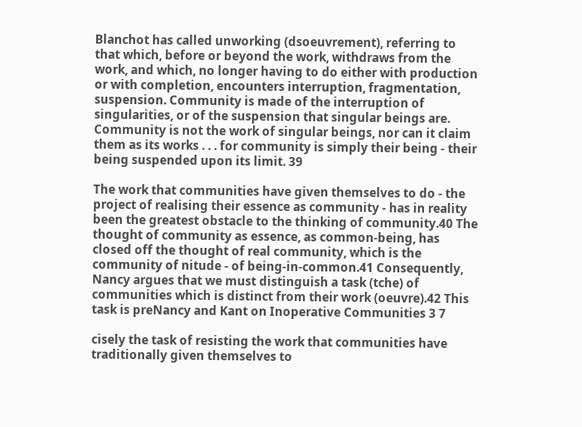Blanchot has called unworking (dsoeuvrement), referring to that which, before or beyond the work, withdraws from the work, and which, no longer having to do either with production or with completion, encounters interruption, fragmentation, suspension. Community is made of the interruption of singularities, or of the suspension that singular beings are. Community is not the work of singular beings, nor can it claim them as its works . . . for community is simply their being - their being suspended upon its limit. 39

The work that communities have given themselves to do - the project of realising their essence as community - has in reality been the greatest obstacle to the thinking of community.40 The thought of community as essence, as common-being, has closed off the thought of real community, which is the community of nitude - of being-in-common.41 Consequently, Nancy argues that we must distinguish a task (tche) of communities which is distinct from their work (oeuvre).42 This task is preNancy and Kant on Inoperative Communities 3 7

cisely the task of resisting the work that communities have traditionally given themselves to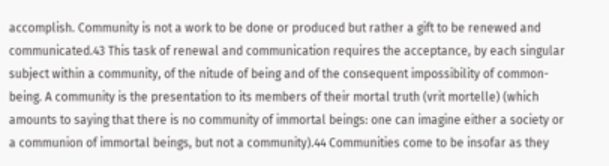accomplish. Community is not a work to be done or produced but rather a gift to be renewed and communicated.43 This task of renewal and communication requires the acceptance, by each singular subject within a community, of the nitude of being and of the consequent impossibility of common-being. A community is the presentation to its members of their mortal truth (vrit mortelle) (which amounts to saying that there is no community of immortal beings: one can imagine either a society or a communion of immortal beings, but not a community).44 Communities come to be insofar as they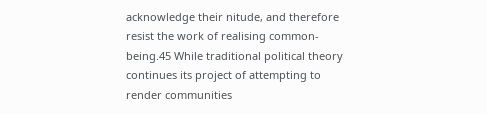acknowledge their nitude, and therefore resist the work of realising common-being.45 While traditional political theory continues its project of attempting to render communities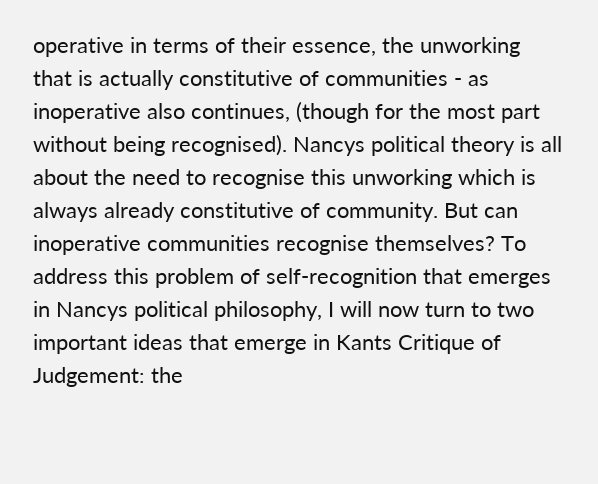operative in terms of their essence, the unworking that is actually constitutive of communities - as inoperative also continues, (though for the most part without being recognised). Nancys political theory is all about the need to recognise this unworking which is always already constitutive of community. But can inoperative communities recognise themselves? To address this problem of self-recognition that emerges in Nancys political philosophy, I will now turn to two important ideas that emerge in Kants Critique of Judgement: the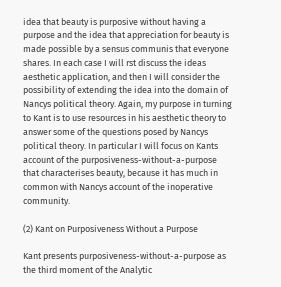idea that beauty is purposive without having a purpose and the idea that appreciation for beauty is made possible by a sensus communis that everyone shares. In each case I will rst discuss the ideas aesthetic application, and then I will consider the possibility of extending the idea into the domain of Nancys political theory. Again, my purpose in turning to Kant is to use resources in his aesthetic theory to answer some of the questions posed by Nancys political theory. In particular I will focus on Kants account of the purposiveness-without-a-purpose that characterises beauty, because it has much in common with Nancys account of the inoperative community.

(2) Kant on Purposiveness Without a Purpose

Kant presents purposiveness-without-a-purpose as the third moment of the Analytic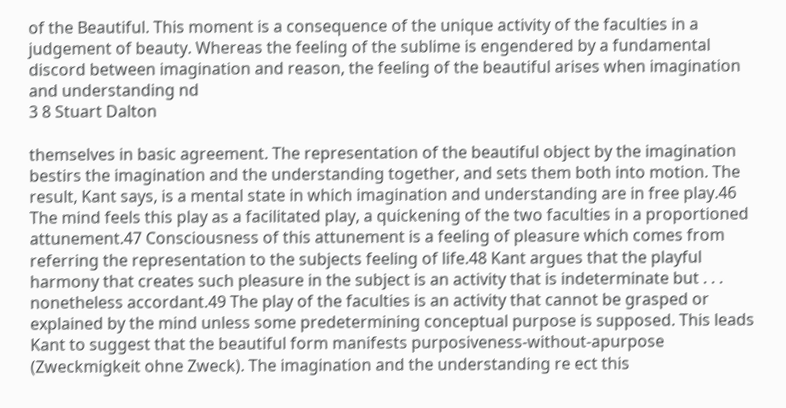of the Beautiful. This moment is a consequence of the unique activity of the faculties in a judgement of beauty. Whereas the feeling of the sublime is engendered by a fundamental discord between imagination and reason, the feeling of the beautiful arises when imagination and understanding nd
3 8 Stuart Dalton

themselves in basic agreement. The representation of the beautiful object by the imagination bestirs the imagination and the understanding together, and sets them both into motion. The result, Kant says, is a mental state in which imagination and understanding are in free play.46 The mind feels this play as a facilitated play, a quickening of the two faculties in a proportioned attunement.47 Consciousness of this attunement is a feeling of pleasure which comes from referring the representation to the subjects feeling of life.48 Kant argues that the playful harmony that creates such pleasure in the subject is an activity that is indeterminate but . . . nonetheless accordant.49 The play of the faculties is an activity that cannot be grasped or explained by the mind unless some predetermining conceptual purpose is supposed. This leads Kant to suggest that the beautiful form manifests purposiveness-without-apurpose (Zweckmigkeit ohne Zweck). The imagination and the understanding re ect this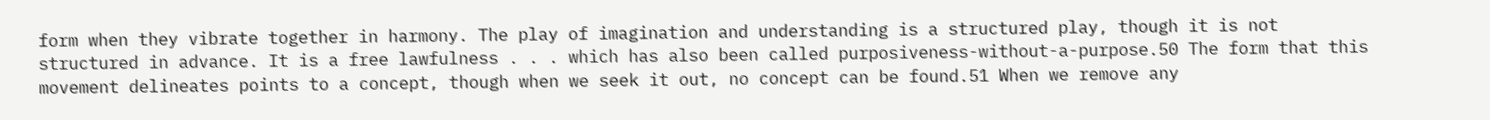form when they vibrate together in harmony. The play of imagination and understanding is a structured play, though it is not structured in advance. It is a free lawfulness . . . which has also been called purposiveness-without-a-purpose.50 The form that this movement delineates points to a concept, though when we seek it out, no concept can be found.51 When we remove any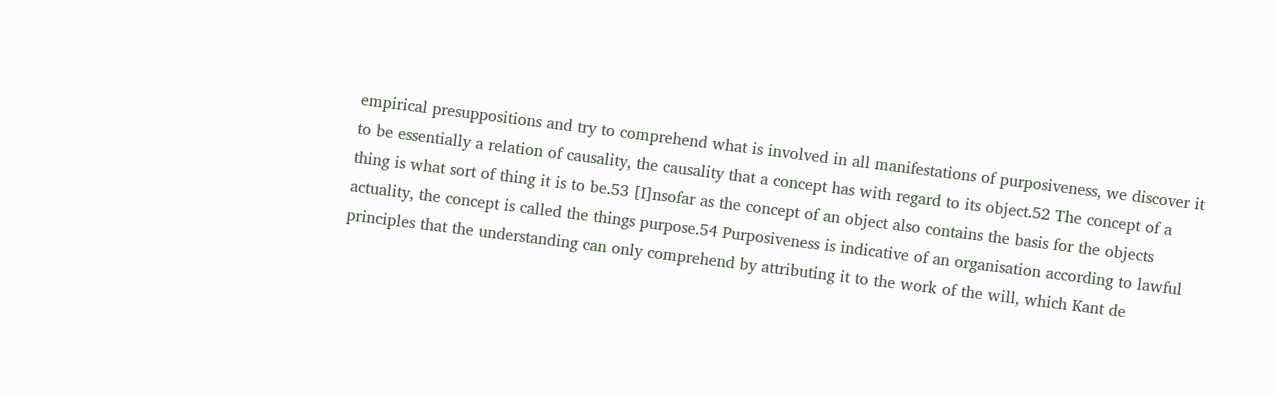empirical presuppositions and try to comprehend what is involved in all manifestations of purposiveness, we discover it to be essentially a relation of causality, the causality that a concept has with regard to its object.52 The concept of a thing is what sort of thing it is to be.53 [I]nsofar as the concept of an object also contains the basis for the objects actuality, the concept is called the things purpose.54 Purposiveness is indicative of an organisation according to lawful principles that the understanding can only comprehend by attributing it to the work of the will, which Kant de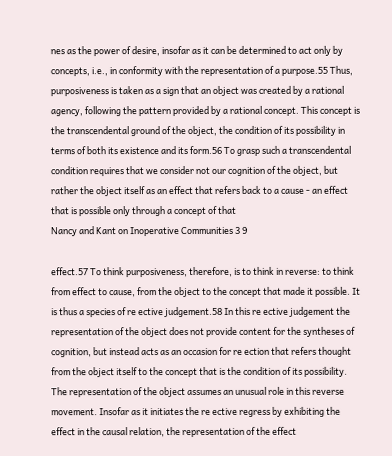nes as the power of desire, insofar as it can be determined to act only by concepts, i.e., in conformity with the representation of a purpose.55 Thus, purposiveness is taken as a sign that an object was created by a rational agency, following the pattern provided by a rational concept. This concept is the transcendental ground of the object, the condition of its possibility in terms of both its existence and its form.56 To grasp such a transcendental condition requires that we consider not our cognition of the object, but rather the object itself as an effect that refers back to a cause - an effect that is possible only through a concept of that
Nancy and Kant on Inoperative Communities 3 9

effect.57 To think purposiveness, therefore, is to think in reverse: to think from effect to cause, from the object to the concept that made it possible. It is thus a species of re ective judgement.58 In this re ective judgement the representation of the object does not provide content for the syntheses of cognition, but instead acts as an occasion for re ection that refers thought from the object itself to the concept that is the condition of its possibility. The representation of the object assumes an unusual role in this reverse movement. Insofar as it initiates the re ective regress by exhibiting the effect in the causal relation, the representation of the effect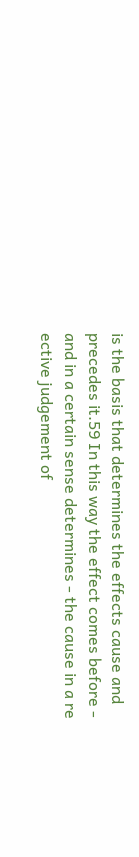is the basis that determines the effects cause and precedes it.59 In this way the effect comes before - and in a certain sense determines - the cause in a re ective judgement of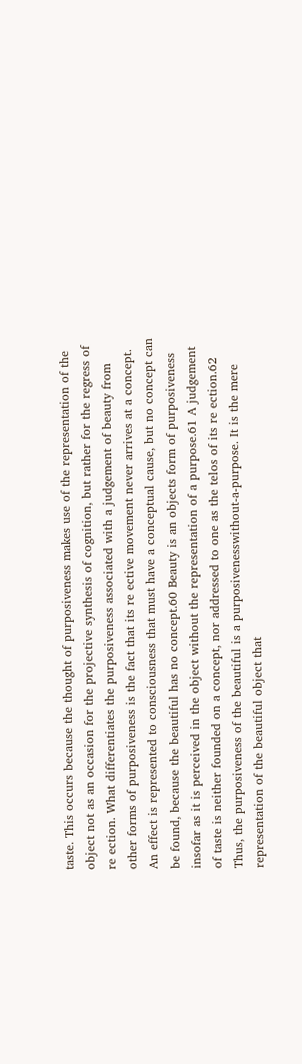taste. This occurs because the thought of purposiveness makes use of the representation of the object not as an occasion for the projective synthesis of cognition, but rather for the regress of re ection. What differentiates the purposiveness associated with a judgement of beauty from other forms of purposiveness is the fact that its re ective movement never arrives at a concept. An effect is represented to consciousness that must have a conceptual cause, but no concept can be found, because the beautiful has no concept.60 Beauty is an objects form of purposiveness insofar as it is perceived in the object without the representation of a purpose.61 A judgement of taste is neither founded on a concept, nor addressed to one as the telos of its re ection.62 Thus, the purposiveness of the beautiful is a purposivenesswithout-a-purpose. It is the mere representation of the beautiful object that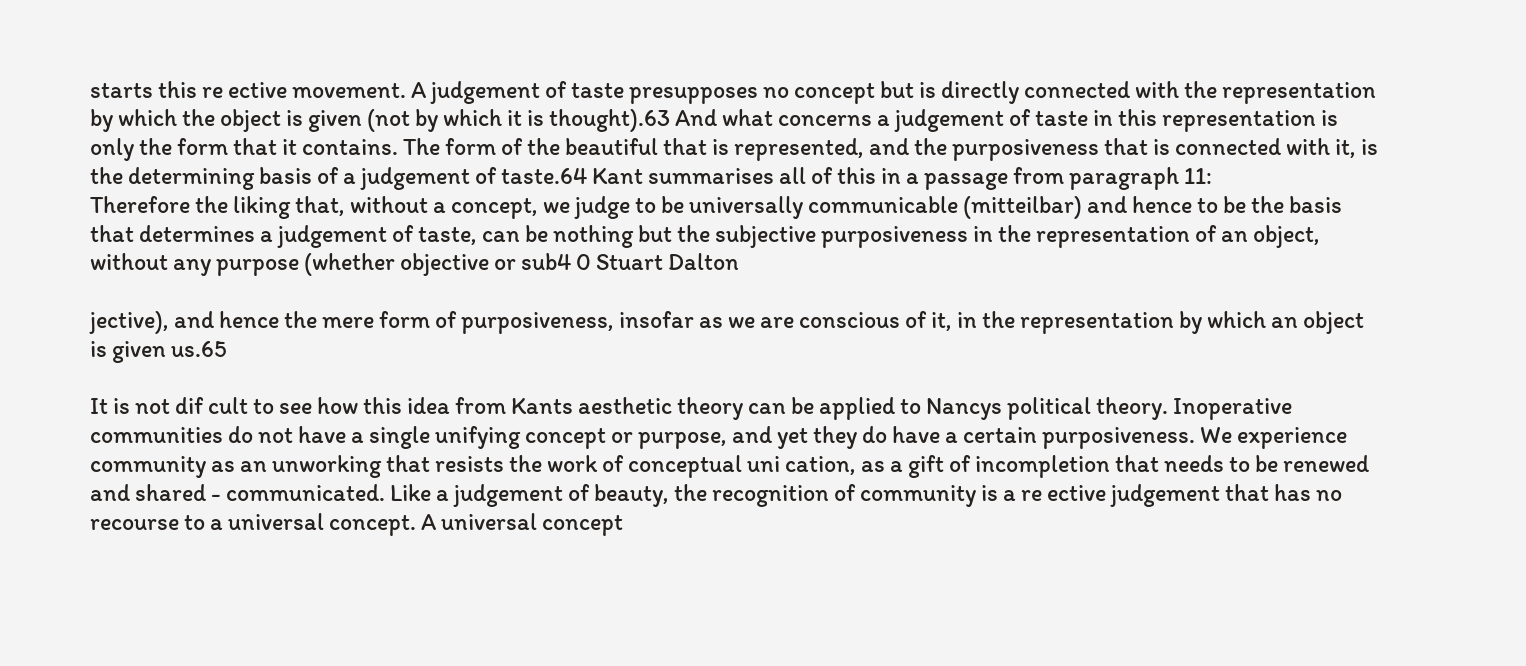starts this re ective movement. A judgement of taste presupposes no concept but is directly connected with the representation by which the object is given (not by which it is thought).63 And what concerns a judgement of taste in this representation is only the form that it contains. The form of the beautiful that is represented, and the purposiveness that is connected with it, is the determining basis of a judgement of taste.64 Kant summarises all of this in a passage from paragraph 11:
Therefore the liking that, without a concept, we judge to be universally communicable (mitteilbar) and hence to be the basis that determines a judgement of taste, can be nothing but the subjective purposiveness in the representation of an object, without any purpose (whether objective or sub4 0 Stuart Dalton

jective), and hence the mere form of purposiveness, insofar as we are conscious of it, in the representation by which an object is given us.65

It is not dif cult to see how this idea from Kants aesthetic theory can be applied to Nancys political theory. Inoperative communities do not have a single unifying concept or purpose, and yet they do have a certain purposiveness. We experience community as an unworking that resists the work of conceptual uni cation, as a gift of incompletion that needs to be renewed and shared - communicated. Like a judgement of beauty, the recognition of community is a re ective judgement that has no recourse to a universal concept. A universal concept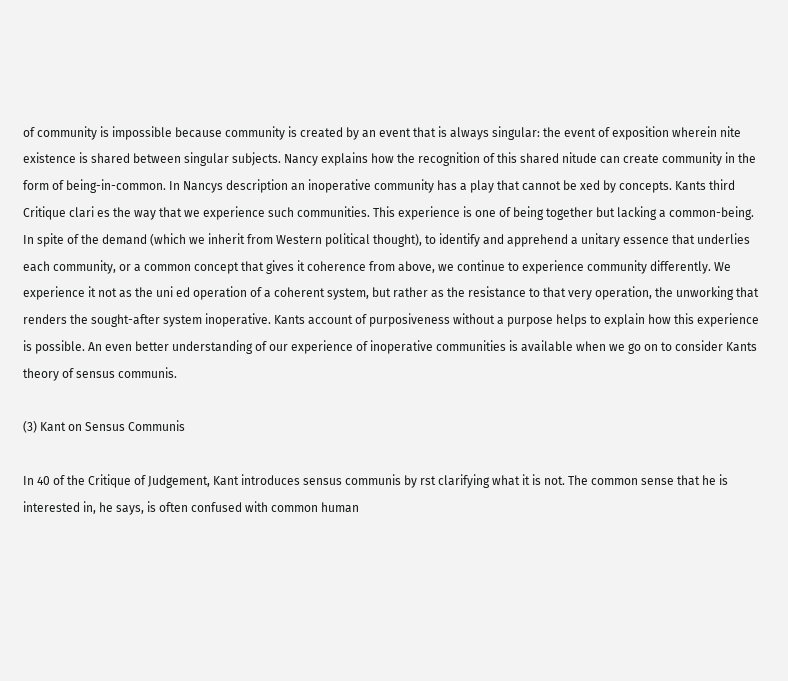of community is impossible because community is created by an event that is always singular: the event of exposition wherein nite existence is shared between singular subjects. Nancy explains how the recognition of this shared nitude can create community in the form of being-in-common. In Nancys description an inoperative community has a play that cannot be xed by concepts. Kants third Critique clari es the way that we experience such communities. This experience is one of being together but lacking a common-being. In spite of the demand (which we inherit from Western political thought), to identify and apprehend a unitary essence that underlies each community, or a common concept that gives it coherence from above, we continue to experience community differently. We experience it not as the uni ed operation of a coherent system, but rather as the resistance to that very operation, the unworking that renders the sought-after system inoperative. Kants account of purposiveness without a purpose helps to explain how this experience is possible. An even better understanding of our experience of inoperative communities is available when we go on to consider Kants theory of sensus communis.

(3) Kant on Sensus Communis

In 40 of the Critique of Judgement, Kant introduces sensus communis by rst clarifying what it is not. The common sense that he is interested in, he says, is often confused with common human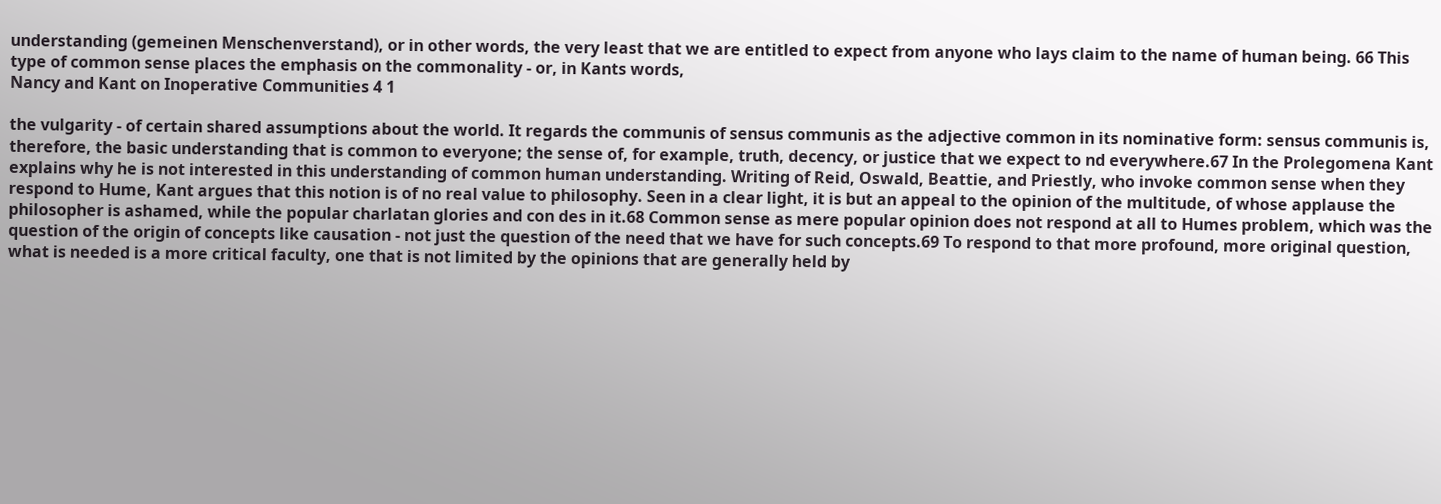understanding (gemeinen Menschenverstand), or in other words, the very least that we are entitled to expect from anyone who lays claim to the name of human being. 66 This type of common sense places the emphasis on the commonality - or, in Kants words,
Nancy and Kant on Inoperative Communities 4 1

the vulgarity - of certain shared assumptions about the world. It regards the communis of sensus communis as the adjective common in its nominative form: sensus communis is, therefore, the basic understanding that is common to everyone; the sense of, for example, truth, decency, or justice that we expect to nd everywhere.67 In the Prolegomena Kant explains why he is not interested in this understanding of common human understanding. Writing of Reid, Oswald, Beattie, and Priestly, who invoke common sense when they respond to Hume, Kant argues that this notion is of no real value to philosophy. Seen in a clear light, it is but an appeal to the opinion of the multitude, of whose applause the philosopher is ashamed, while the popular charlatan glories and con des in it.68 Common sense as mere popular opinion does not respond at all to Humes problem, which was the question of the origin of concepts like causation - not just the question of the need that we have for such concepts.69 To respond to that more profound, more original question, what is needed is a more critical faculty, one that is not limited by the opinions that are generally held by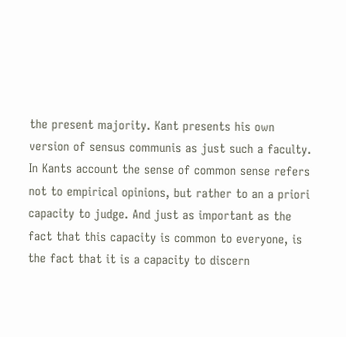the present majority. Kant presents his own version of sensus communis as just such a faculty. In Kants account the sense of common sense refers not to empirical opinions, but rather to an a priori capacity to judge. And just as important as the fact that this capacity is common to everyone, is the fact that it is a capacity to discern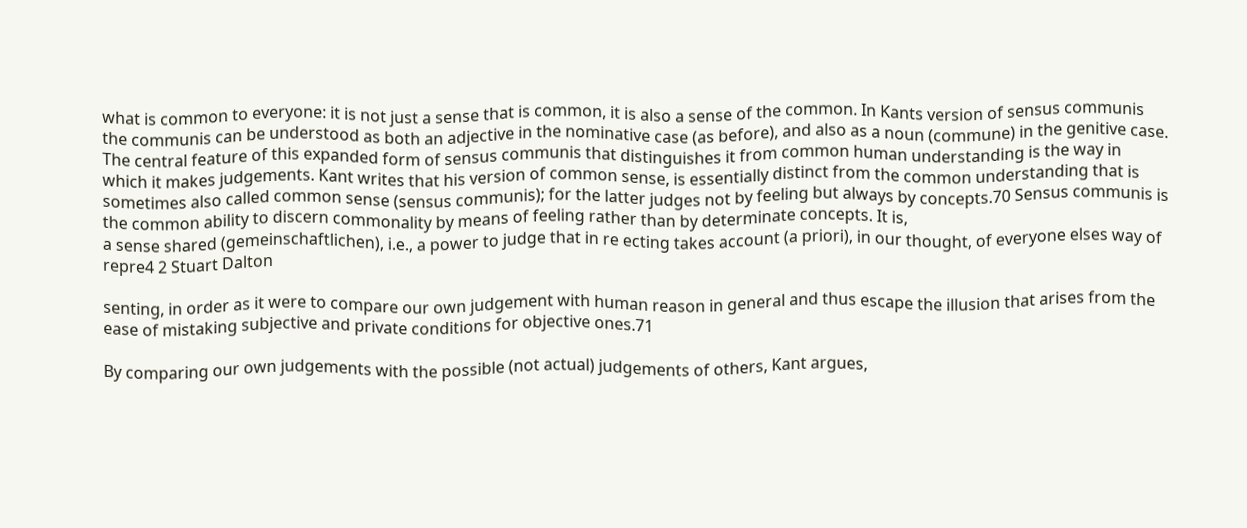what is common to everyone: it is not just a sense that is common, it is also a sense of the common. In Kants version of sensus communis the communis can be understood as both an adjective in the nominative case (as before), and also as a noun (commune) in the genitive case. The central feature of this expanded form of sensus communis that distinguishes it from common human understanding is the way in which it makes judgements. Kant writes that his version of common sense, is essentially distinct from the common understanding that is sometimes also called common sense (sensus communis); for the latter judges not by feeling but always by concepts.70 Sensus communis is the common ability to discern commonality by means of feeling rather than by determinate concepts. It is,
a sense shared (gemeinschaftlichen), i.e., a power to judge that in re ecting takes account (a priori), in our thought, of everyone elses way of repre4 2 Stuart Dalton

senting, in order as it were to compare our own judgement with human reason in general and thus escape the illusion that arises from the ease of mistaking subjective and private conditions for objective ones.71

By comparing our own judgements with the possible (not actual) judgements of others, Kant argues,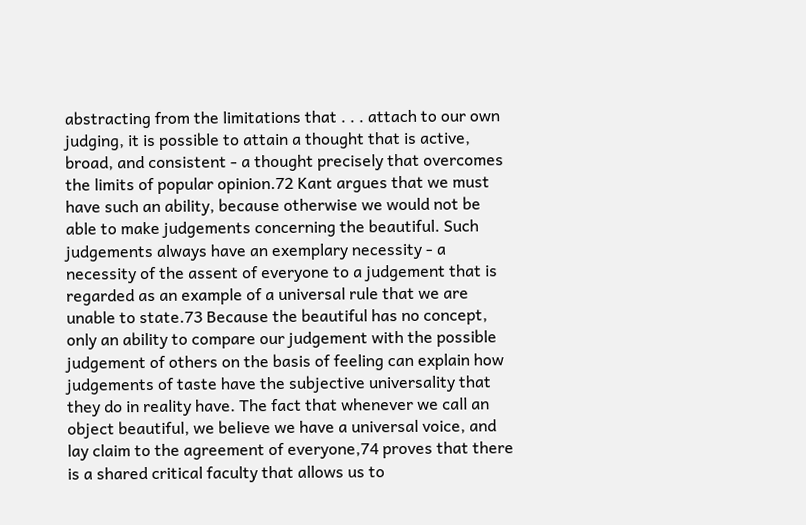abstracting from the limitations that . . . attach to our own judging, it is possible to attain a thought that is active, broad, and consistent - a thought precisely that overcomes the limits of popular opinion.72 Kant argues that we must have such an ability, because otherwise we would not be able to make judgements concerning the beautiful. Such judgements always have an exemplary necessity - a necessity of the assent of everyone to a judgement that is regarded as an example of a universal rule that we are unable to state.73 Because the beautiful has no concept, only an ability to compare our judgement with the possible judgement of others on the basis of feeling can explain how judgements of taste have the subjective universality that they do in reality have. The fact that whenever we call an object beautiful, we believe we have a universal voice, and lay claim to the agreement of everyone,74 proves that there is a shared critical faculty that allows us to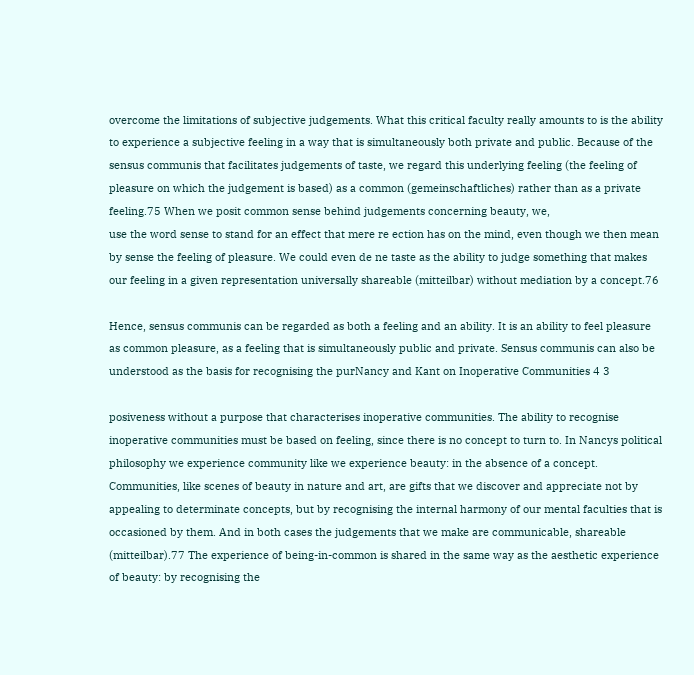overcome the limitations of subjective judgements. What this critical faculty really amounts to is the ability to experience a subjective feeling in a way that is simultaneously both private and public. Because of the sensus communis that facilitates judgements of taste, we regard this underlying feeling (the feeling of pleasure on which the judgement is based) as a common (gemeinschaftliches) rather than as a private feeling.75 When we posit common sense behind judgements concerning beauty, we,
use the word sense to stand for an effect that mere re ection has on the mind, even though we then mean by sense the feeling of pleasure. We could even de ne taste as the ability to judge something that makes our feeling in a given representation universally shareable (mitteilbar) without mediation by a concept.76

Hence, sensus communis can be regarded as both a feeling and an ability. It is an ability to feel pleasure as common pleasure, as a feeling that is simultaneously public and private. Sensus communis can also be understood as the basis for recognising the purNancy and Kant on Inoperative Communities 4 3

posiveness without a purpose that characterises inoperative communities. The ability to recognise inoperative communities must be based on feeling, since there is no concept to turn to. In Nancys political philosophy we experience community like we experience beauty: in the absence of a concept. Communities, like scenes of beauty in nature and art, are gifts that we discover and appreciate not by appealing to determinate concepts, but by recognising the internal harmony of our mental faculties that is occasioned by them. And in both cases the judgements that we make are communicable, shareable (mitteilbar).77 The experience of being-in-common is shared in the same way as the aesthetic experience of beauty: by recognising the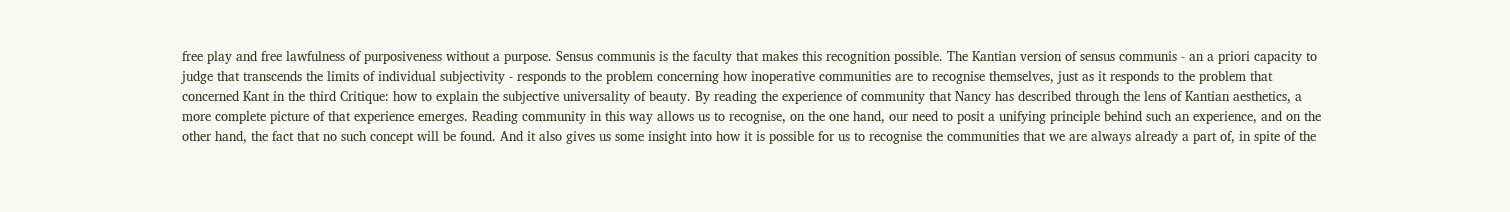free play and free lawfulness of purposiveness without a purpose. Sensus communis is the faculty that makes this recognition possible. The Kantian version of sensus communis - an a priori capacity to judge that transcends the limits of individual subjectivity - responds to the problem concerning how inoperative communities are to recognise themselves, just as it responds to the problem that concerned Kant in the third Critique: how to explain the subjective universality of beauty. By reading the experience of community that Nancy has described through the lens of Kantian aesthetics, a more complete picture of that experience emerges. Reading community in this way allows us to recognise, on the one hand, our need to posit a unifying principle behind such an experience, and on the other hand, the fact that no such concept will be found. And it also gives us some insight into how it is possible for us to recognise the communities that we are always already a part of, in spite of the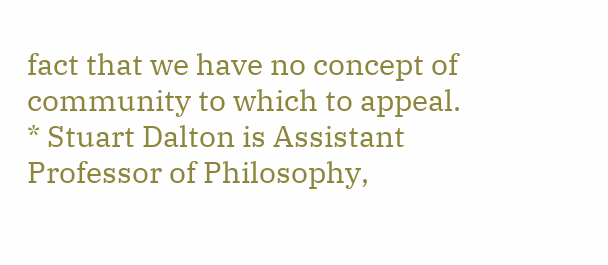fact that we have no concept of community to which to appeal.
* Stuart Dalton is Assistant Professor of Philosophy,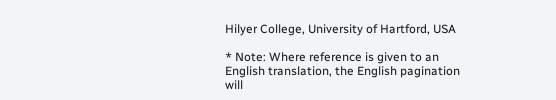Hilyer College, University of Hartford, USA

* Note: Where reference is given to an English translation, the English pagination will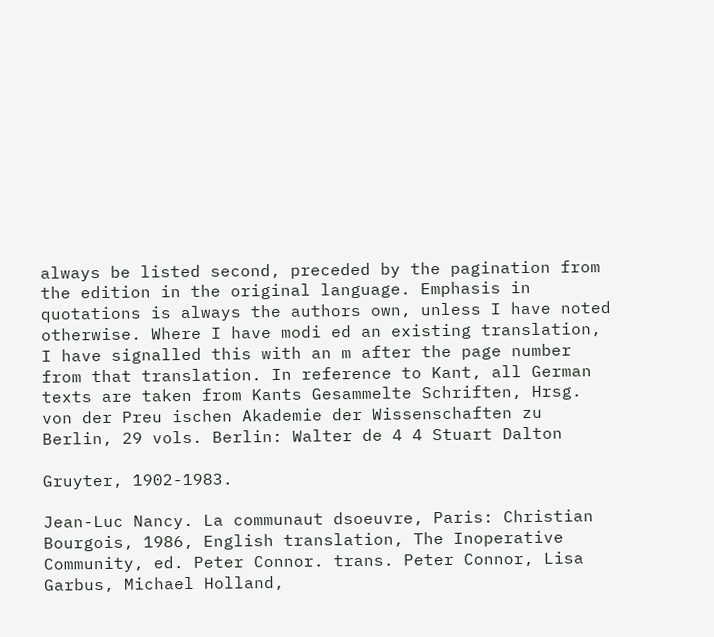always be listed second, preceded by the pagination from the edition in the original language. Emphasis in quotations is always the authors own, unless I have noted otherwise. Where I have modi ed an existing translation, I have signalled this with an m after the page number from that translation. In reference to Kant, all German texts are taken from Kants Gesammelte Schriften, Hrsg. von der Preu ischen Akademie der Wissenschaften zu Berlin, 29 vols. Berlin: Walter de 4 4 Stuart Dalton

Gruyter, 1902-1983.

Jean-Luc Nancy. La communaut dsoeuvre, Paris: Christian Bourgois, 1986, English translation, The Inoperative Community, ed. Peter Connor. trans. Peter Connor, Lisa Garbus, Michael Holland,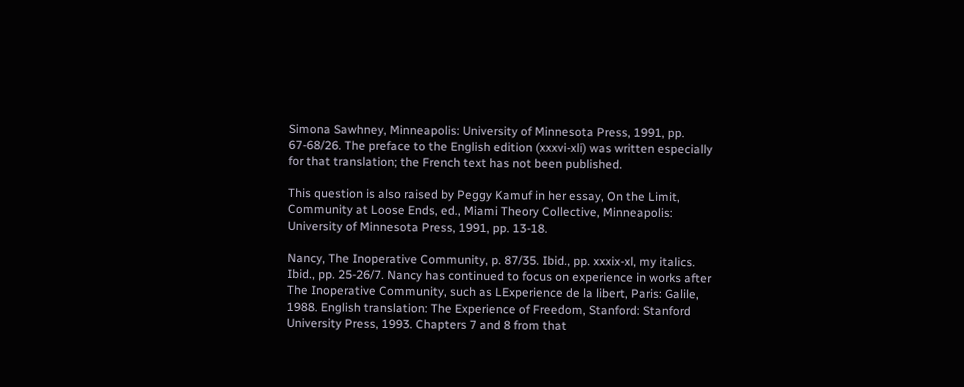Simona Sawhney, Minneapolis: University of Minnesota Press, 1991, pp. 67-68/26. The preface to the English edition (xxxvi-xli) was written especially for that translation; the French text has not been published.

This question is also raised by Peggy Kamuf in her essay, On the Limit, Community at Loose Ends, ed., Miami Theory Collective, Minneapolis: University of Minnesota Press, 1991, pp. 13-18.

Nancy, The Inoperative Community, p. 87/35. Ibid., pp. xxxix-xl, my italics. Ibid., pp. 25-26/7. Nancy has continued to focus on experience in works after The Inoperative Community, such as LExperience de la libert, Paris: Galile, 1988. English translation: The Experience of Freedom, Stanford: Stanford University Press, 1993. Chapters 7 and 8 from that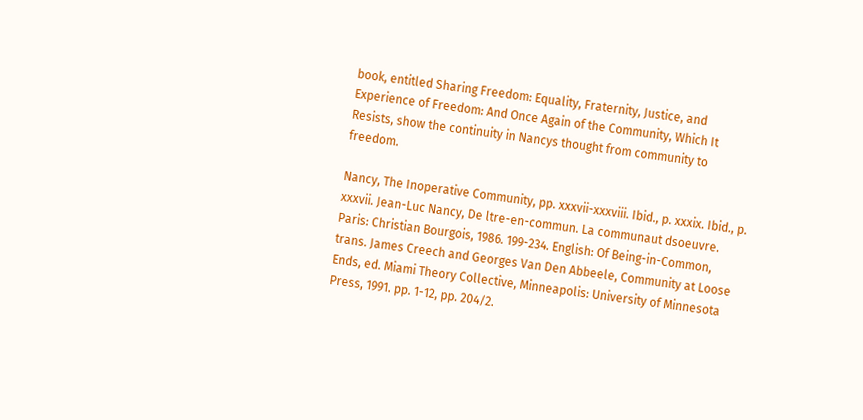book, entitled Sharing Freedom: Equality, Fraternity, Justice, and Experience of Freedom: And Once Again of the Community, Which It Resists, show the continuity in Nancys thought from community to freedom.

Nancy, The Inoperative Community, pp. xxxvii-xxxviii. Ibid., p. xxxix. Ibid., p. xxxvii. Jean-Luc Nancy, De ltre-en-commun. La communaut dsoeuvre. Paris: Christian Bourgois, 1986. 199-234. English: Of Being-in-Common, trans. James Creech and Georges Van Den Abbeele, Community at Loose Ends, ed. Miami Theory Collective, Minneapolis: University of Minnesota Press, 1991. pp. 1-12, pp. 204/2.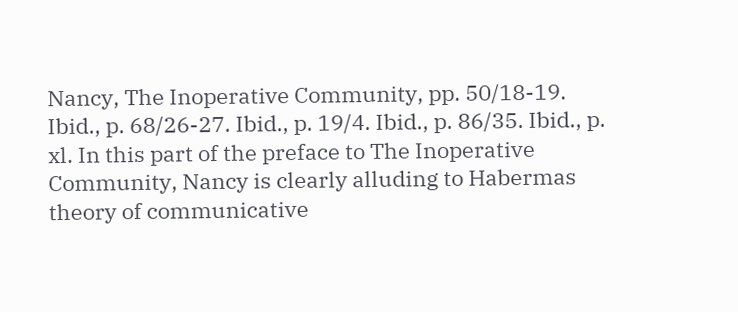Nancy, The Inoperative Community, pp. 50/18-19. Ibid., p. 68/26-27. Ibid., p. 19/4. Ibid., p. 86/35. Ibid., p. xl. In this part of the preface to The Inoperative Community, Nancy is clearly alluding to Habermas theory of communicative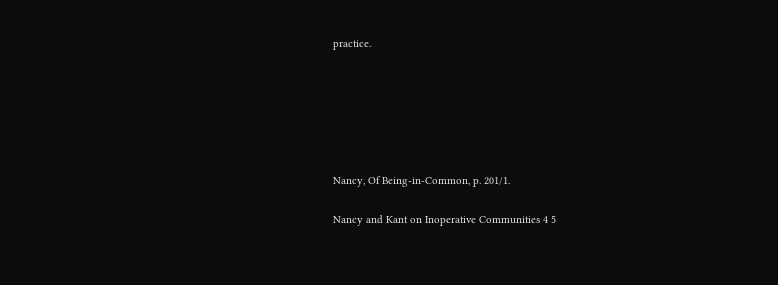practice.






Nancy, Of Being-in-Common, p. 201/1.

Nancy and Kant on Inoperative Communities 4 5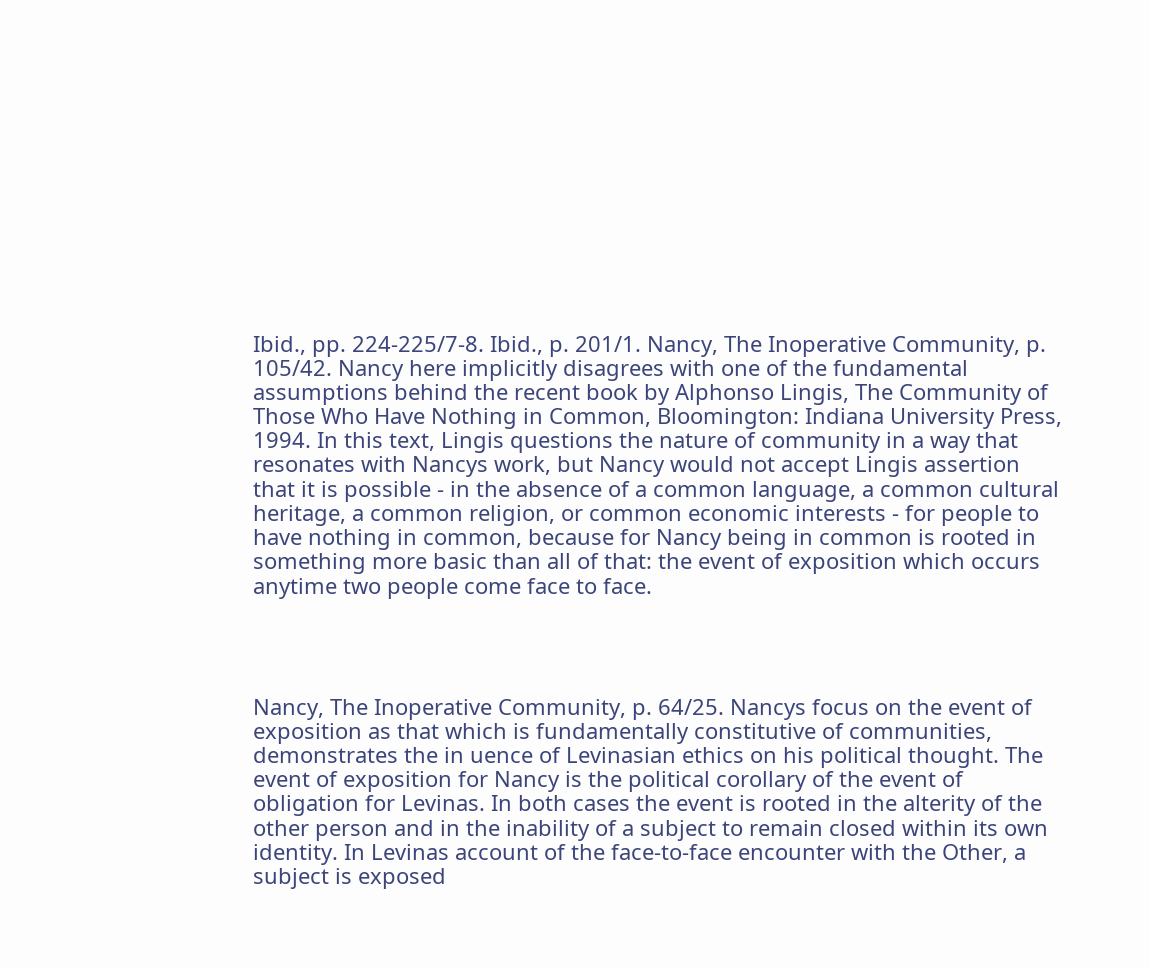Ibid., pp. 224-225/7-8. Ibid., p. 201/1. Nancy, The Inoperative Community, p. 105/42. Nancy here implicitly disagrees with one of the fundamental assumptions behind the recent book by Alphonso Lingis, The Community of Those Who Have Nothing in Common, Bloomington: Indiana University Press, 1994. In this text, Lingis questions the nature of community in a way that resonates with Nancys work, but Nancy would not accept Lingis assertion that it is possible - in the absence of a common language, a common cultural heritage, a common religion, or common economic interests - for people to have nothing in common, because for Nancy being in common is rooted in something more basic than all of that: the event of exposition which occurs anytime two people come face to face.




Nancy, The Inoperative Community, p. 64/25. Nancys focus on the event of exposition as that which is fundamentally constitutive of communities, demonstrates the in uence of Levinasian ethics on his political thought. The event of exposition for Nancy is the political corollary of the event of obligation for Levinas. In both cases the event is rooted in the alterity of the other person and in the inability of a subject to remain closed within its own identity. In Levinas account of the face-to-face encounter with the Other, a subject is exposed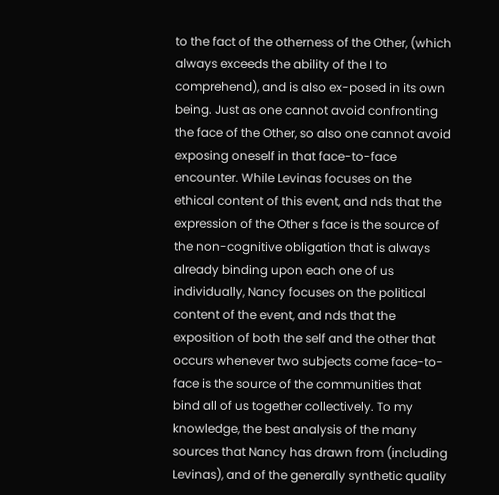to the fact of the otherness of the Other, (which always exceeds the ability of the I to comprehend), and is also ex-posed in its own being. Just as one cannot avoid confronting the face of the Other, so also one cannot avoid exposing oneself in that face-to-face encounter. While Levinas focuses on the ethical content of this event, and nds that the expression of the Other s face is the source of the non-cognitive obligation that is always already binding upon each one of us individually, Nancy focuses on the political content of the event, and nds that the exposition of both the self and the other that occurs whenever two subjects come face-to-face is the source of the communities that bind all of us together collectively. To my knowledge, the best analysis of the many sources that Nancy has drawn from (including Levinas), and of the generally synthetic quality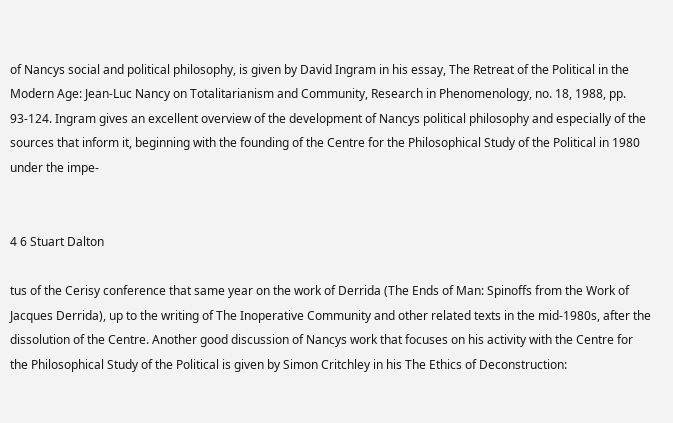of Nancys social and political philosophy, is given by David Ingram in his essay, The Retreat of the Political in the Modern Age: Jean-Luc Nancy on Totalitarianism and Community, Research in Phenomenology, no. 18, 1988, pp. 93-124. Ingram gives an excellent overview of the development of Nancys political philosophy and especially of the sources that inform it, beginning with the founding of the Centre for the Philosophical Study of the Political in 1980 under the impe-


4 6 Stuart Dalton

tus of the Cerisy conference that same year on the work of Derrida (The Ends of Man: Spinoffs from the Work of Jacques Derrida), up to the writing of The Inoperative Community and other related texts in the mid-1980s, after the dissolution of the Centre. Another good discussion of Nancys work that focuses on his activity with the Centre for the Philosophical Study of the Political is given by Simon Critchley in his The Ethics of Deconstruction: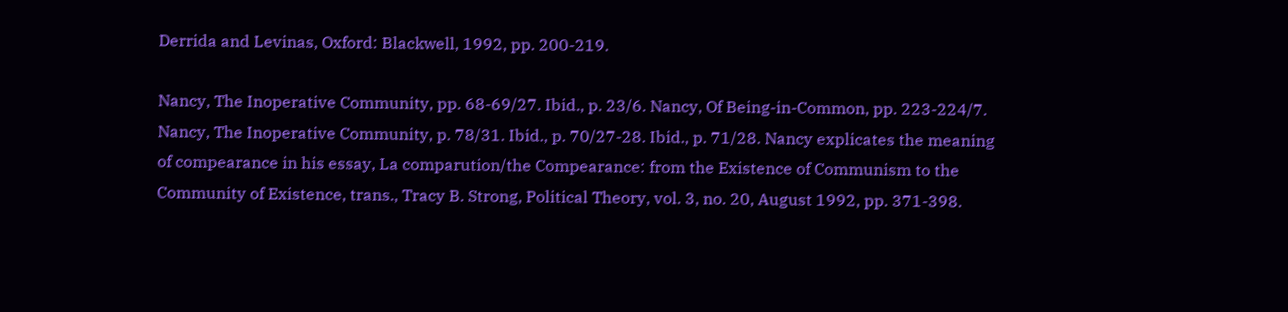Derrida and Levinas, Oxford: Blackwell, 1992, pp. 200-219.

Nancy, The Inoperative Community, pp. 68-69/27. Ibid., p. 23/6. Nancy, Of Being-in-Common, pp. 223-224/7. Nancy, The Inoperative Community, p. 78/31. Ibid., p. 70/27-28. Ibid., p. 71/28. Nancy explicates the meaning of compearance in his essay, La comparution/the Compearance: from the Existence of Communism to the Community of Existence, trans., Tracy B. Strong, Political Theory, vol. 3, no. 20, August 1992, pp. 371-398.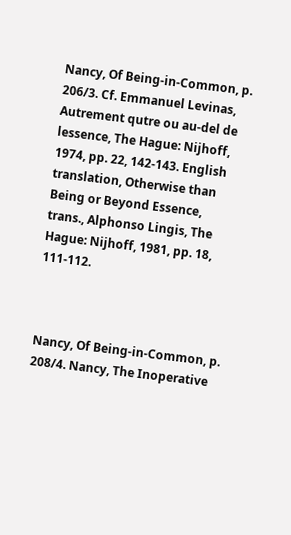Nancy, Of Being-in-Common, p. 206/3. Cf. Emmanuel Levinas, Autrement qutre ou au-del de lessence, The Hague: Nijhoff, 1974, pp. 22, 142-143. English translation, Otherwise than Being or Beyond Essence, trans., Alphonso Lingis, The Hague: Nijhoff, 1981, pp. 18, 111-112.



Nancy, Of Being-in-Common, p. 208/4. Nancy, The Inoperative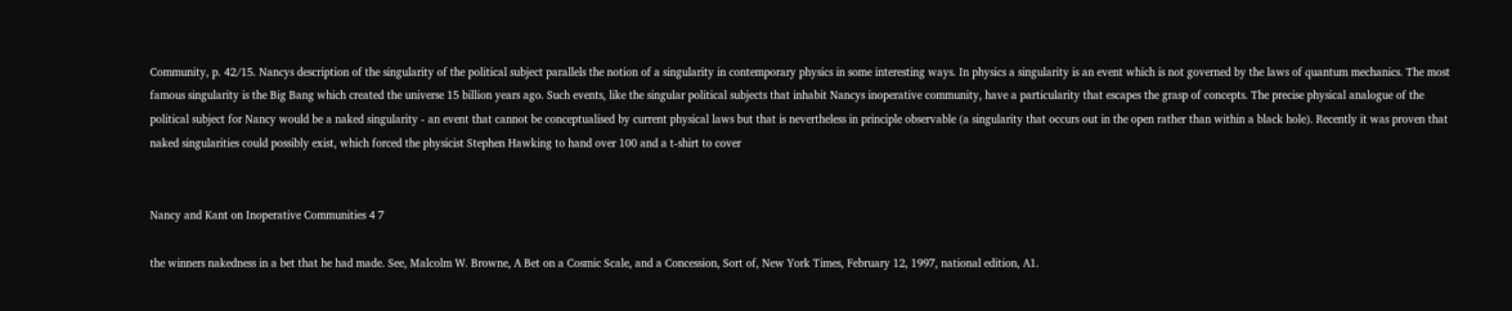Community, p. 42/15. Nancys description of the singularity of the political subject parallels the notion of a singularity in contemporary physics in some interesting ways. In physics a singularity is an event which is not governed by the laws of quantum mechanics. The most famous singularity is the Big Bang which created the universe 15 billion years ago. Such events, like the singular political subjects that inhabit Nancys inoperative community, have a particularity that escapes the grasp of concepts. The precise physical analogue of the political subject for Nancy would be a naked singularity - an event that cannot be conceptualised by current physical laws but that is nevertheless in principle observable (a singularity that occurs out in the open rather than within a black hole). Recently it was proven that naked singularities could possibly exist, which forced the physicist Stephen Hawking to hand over 100 and a t-shirt to cover


Nancy and Kant on Inoperative Communities 4 7

the winners nakedness in a bet that he had made. See, Malcolm W. Browne, A Bet on a Cosmic Scale, and a Concession, Sort of, New York Times, February 12, 1997, national edition, A1.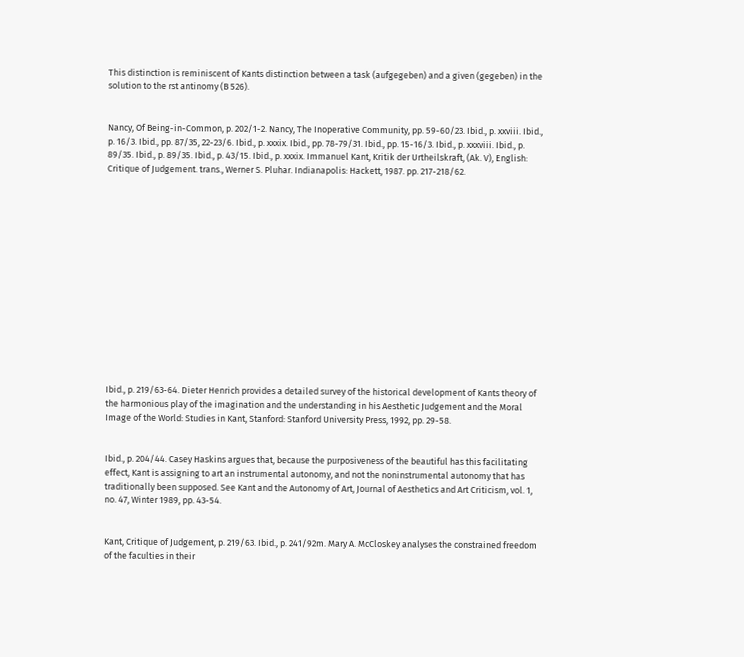This distinction is reminiscent of Kants distinction between a task (aufgegeben) and a given (gegeben) in the solution to the rst antinomy (B 526).


Nancy, Of Being-in-Common, p. 202/1-2. Nancy, The Inoperative Community, pp. 59-60/23. Ibid., p. xxviii. Ibid., p. 16/3. Ibid., pp. 87/35, 22-23/6. Ibid., p. xxxix. Ibid., pp. 78-79/31. Ibid., pp. 15-16/3. Ibid., p. xxxviii. Ibid., p. 89/35. Ibid., p. 89/35. Ibid., p. 43/15. Ibid., p. xxxix. Immanuel Kant, Kritik der Urtheilskraft, (Ak. V), English: Critique of Judgement. trans., Werner S. Pluhar. Indianapolis: Hackett, 1987. pp. 217-218/62.















Ibid., p. 219/63-64. Dieter Henrich provides a detailed survey of the historical development of Kants theory of the harmonious play of the imagination and the understanding in his Aesthetic Judgement and the Moral Image of the World: Studies in Kant, Stanford: Stanford University Press, 1992, pp. 29-58.


Ibid., p. 204/44. Casey Haskins argues that, because the purposiveness of the beautiful has this facilitating effect, Kant is assigning to art an instrumental autonomy, and not the noninstrumental autonomy that has traditionally been supposed. See Kant and the Autonomy of Art, Journal of Aesthetics and Art Criticism, vol. 1, no. 47, Winter 1989, pp. 43-54.


Kant, Critique of Judgement, p. 219/63. Ibid., p. 241/92m. Mary A. McCloskey analyses the constrained freedom of the faculties in their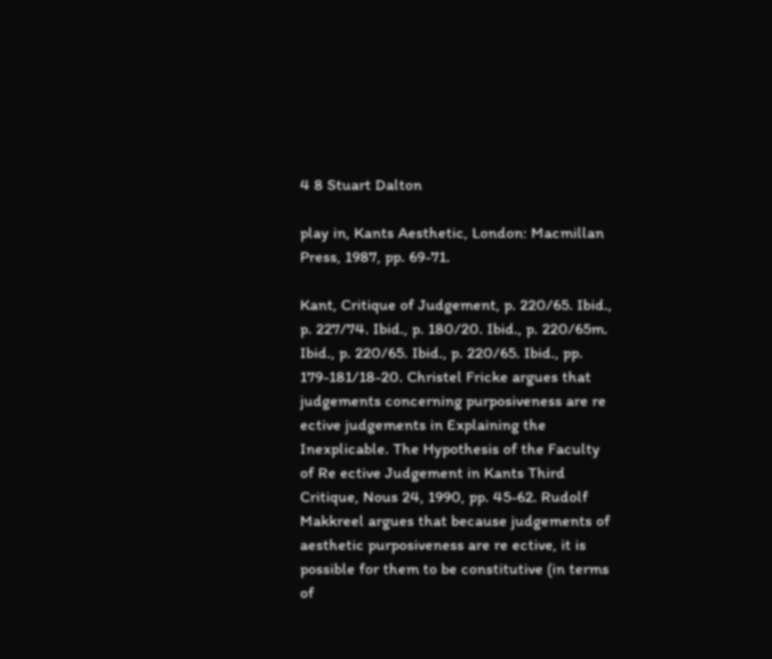4 8 Stuart Dalton

play in, Kants Aesthetic, London: Macmillan Press, 1987, pp. 69-71.

Kant, Critique of Judgement, p. 220/65. Ibid., p. 227/74. Ibid., p. 180/20. Ibid., p. 220/65m. Ibid., p. 220/65. Ibid., p. 220/65. Ibid., pp. 179-181/18-20. Christel Fricke argues that judgements concerning purposiveness are re ective judgements in Explaining the Inexplicable. The Hypothesis of the Faculty of Re ective Judgement in Kants Third Critique, Nous 24, 1990, pp. 45-62. Rudolf Makkreel argues that because judgements of aesthetic purposiveness are re ective, it is possible for them to be constitutive (in terms of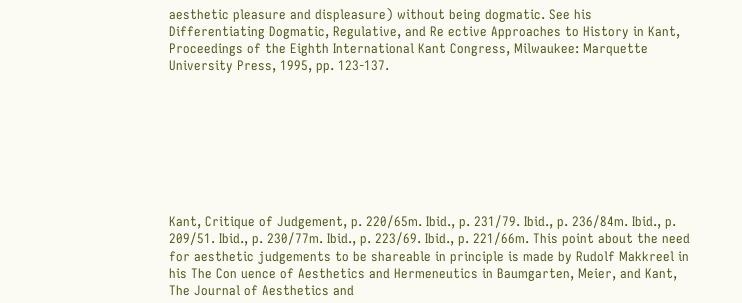aesthetic pleasure and displeasure) without being dogmatic. See his Differentiating Dogmatic, Regulative, and Re ective Approaches to History in Kant, Proceedings of the Eighth International Kant Congress, Milwaukee: Marquette University Press, 1995, pp. 123-137.








Kant, Critique of Judgement, p. 220/65m. Ibid., p. 231/79. Ibid., p. 236/84m. Ibid., p. 209/51. Ibid., p. 230/77m. Ibid., p. 223/69. Ibid., p. 221/66m. This point about the need for aesthetic judgements to be shareable in principle is made by Rudolf Makkreel in his The Con uence of Aesthetics and Hermeneutics in Baumgarten, Meier, and Kant, The Journal of Aesthetics and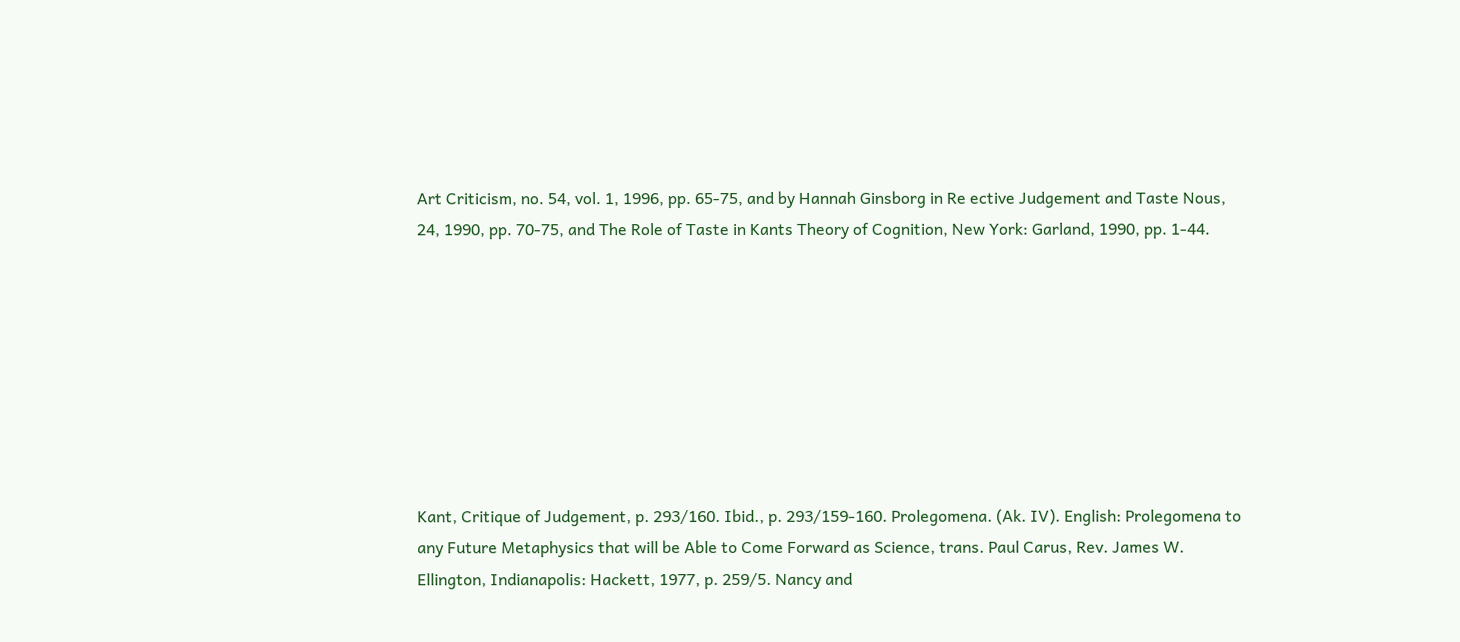Art Criticism, no. 54, vol. 1, 1996, pp. 65-75, and by Hannah Ginsborg in Re ective Judgement and Taste Nous, 24, 1990, pp. 70-75, and The Role of Taste in Kants Theory of Cognition, New York: Garland, 1990, pp. 1-44.








Kant, Critique of Judgement, p. 293/160. Ibid., p. 293/159-160. Prolegomena. (Ak. IV). English: Prolegomena to any Future Metaphysics that will be Able to Come Forward as Science, trans. Paul Carus, Rev. James W. Ellington, Indianapolis: Hackett, 1977, p. 259/5. Nancy and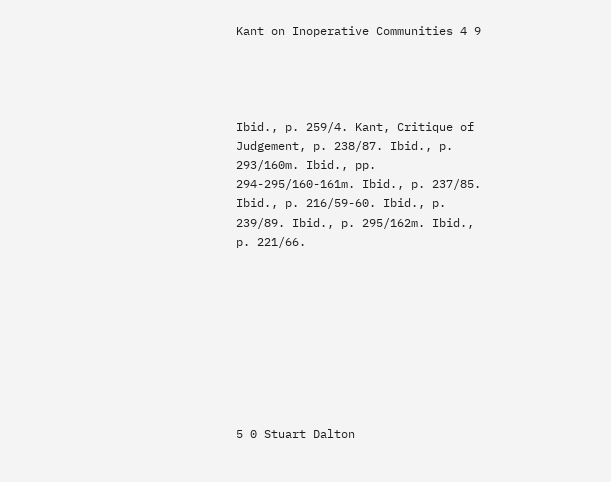Kant on Inoperative Communities 4 9




Ibid., p. 259/4. Kant, Critique of Judgement, p. 238/87. Ibid., p. 293/160m. Ibid., pp. 294-295/160-161m. Ibid., p. 237/85. Ibid., p. 216/59-60. Ibid., p. 239/89. Ibid., p. 295/162m. Ibid., p. 221/66.









5 0 Stuart Dalton